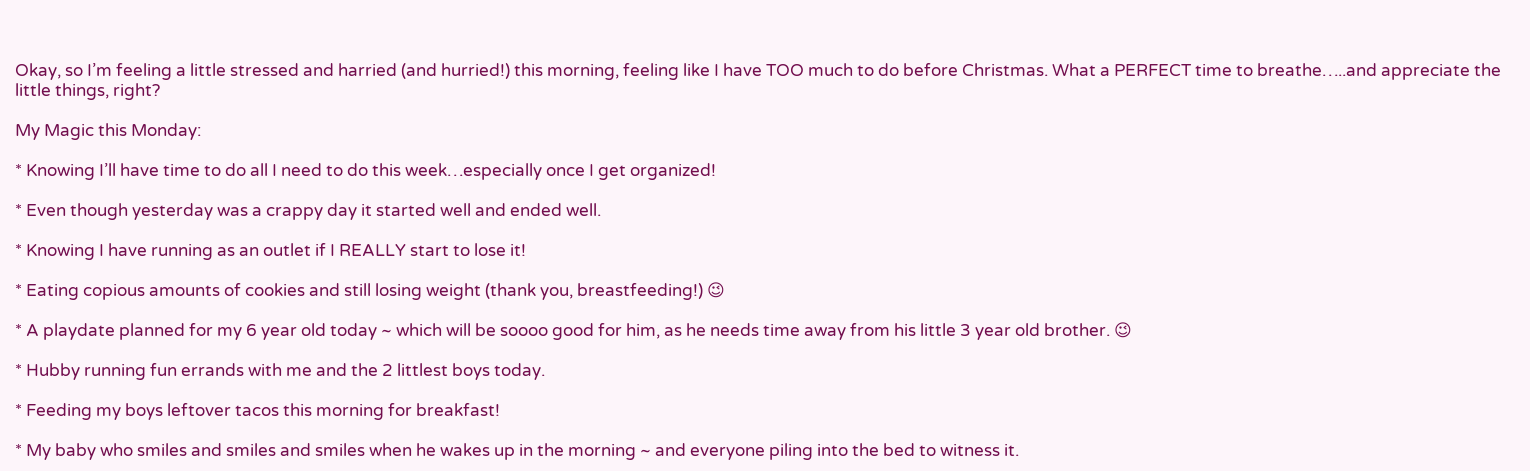Okay, so I’m feeling a little stressed and harried (and hurried!) this morning, feeling like I have TOO much to do before Christmas. What a PERFECT time to breathe…..and appreciate the little things, right?

My Magic this Monday:

* Knowing I’ll have time to do all I need to do this week…especially once I get organized!

* Even though yesterday was a crappy day it started well and ended well.

* Knowing I have running as an outlet if I REALLY start to lose it!

* Eating copious amounts of cookies and still losing weight (thank you, breastfeeding!) 😉

* A playdate planned for my 6 year old today ~ which will be soooo good for him, as he needs time away from his little 3 year old brother. 😉

* Hubby running fun errands with me and the 2 littlest boys today.

* Feeding my boys leftover tacos this morning for breakfast!

* My baby who smiles and smiles and smiles when he wakes up in the morning ~ and everyone piling into the bed to witness it.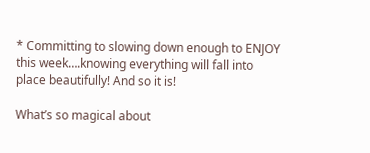* Committing to slowing down enough to ENJOY this week….knowing everything will fall into place beautifully! And so it is!

What’s so magical about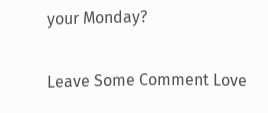your Monday?

Leave Some Comment Love